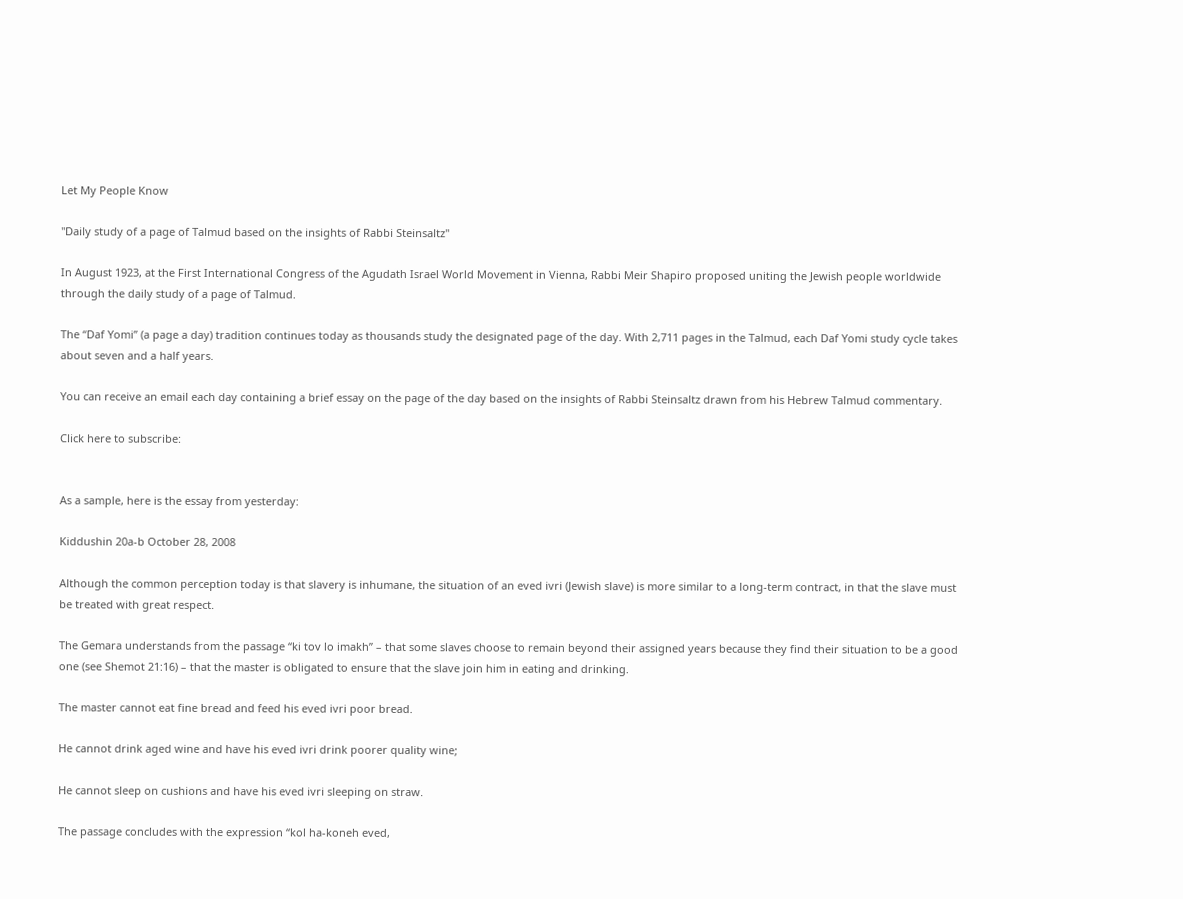Let My People Know

"Daily study of a page of Talmud based on the insights of Rabbi Steinsaltz"

In August 1923, at the First International Congress of the Agudath Israel World Movement in Vienna, Rabbi Meir Shapiro proposed uniting the Jewish people worldwide through the daily study of a page of Talmud.

The “Daf Yomi” (a page a day) tradition continues today as thousands study the designated page of the day. With 2,711 pages in the Talmud, each Daf Yomi study cycle takes about seven and a half years.

You can receive an email each day containing a brief essay on the page of the day based on the insights of Rabbi Steinsaltz drawn from his Hebrew Talmud commentary.

Click here to subscribe:


As a sample, here is the essay from yesterday:

Kiddushin 20a-b October 28, 2008

Although the common perception today is that slavery is inhumane, the situation of an eved ivri (Jewish slave) is more similar to a long-term contract, in that the slave must be treated with great respect.

The Gemara understands from the passage “ki tov lo imakh” – that some slaves choose to remain beyond their assigned years because they find their situation to be a good one (see Shemot 21:16) – that the master is obligated to ensure that the slave join him in eating and drinking.

The master cannot eat fine bread and feed his eved ivri poor bread.

He cannot drink aged wine and have his eved ivri drink poorer quality wine;

He cannot sleep on cushions and have his eved ivri sleeping on straw.

The passage concludes with the expression “kol ha-koneh eved,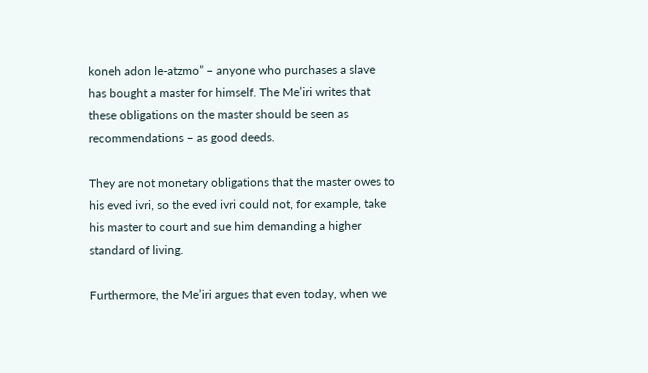koneh adon le-atzmo” – anyone who purchases a slave has bought a master for himself. The Me’iri writes that these obligations on the master should be seen as recommendations – as good deeds.

They are not monetary obligations that the master owes to his eved ivri, so the eved ivri could not, for example, take his master to court and sue him demanding a higher standard of living.

Furthermore, the Me’iri argues that even today, when we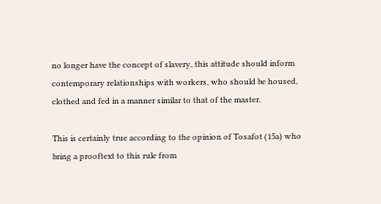no longer have the concept of slavery, this attitude should inform contemporary relationships with workers, who should be housed, clothed and fed in a manner similar to that of the master.

This is certainly true according to the opinion of Tosafot (15a) who bring a prooftext to this rule from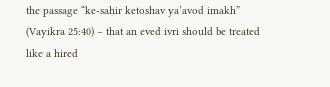the passage “ke-sahir ketoshav ya’avod imakh” (Vayikra 25:40) – that an eved ivri should be treated like a hired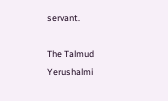servant.

The Talmud Yerushalmi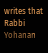writes that Rabbi Yohanan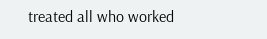treated all who worked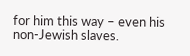for him this way – even his non-Jewish slaves.